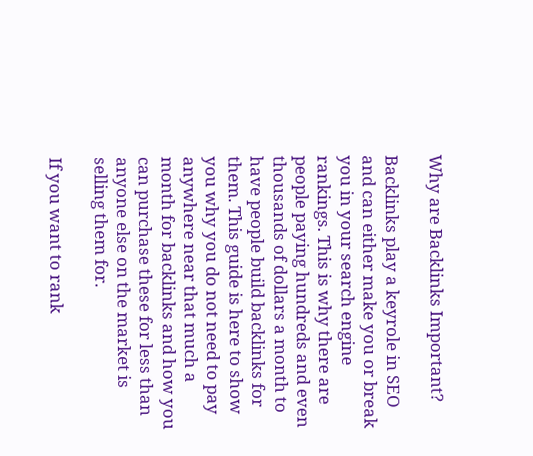Why are Backlinks Important?

Backlinks play a keyrole in SEO and can either make you or break you in your search engine rankings. This is why there are people paying hundreds and even thousands of dollars a month to have people build backlinks for them. This guide is here to show you why you do not need to pay anywhere near that much a month for backlinks and how you can purchase these for less than anyone else on the market is selling them for.

If you want to rank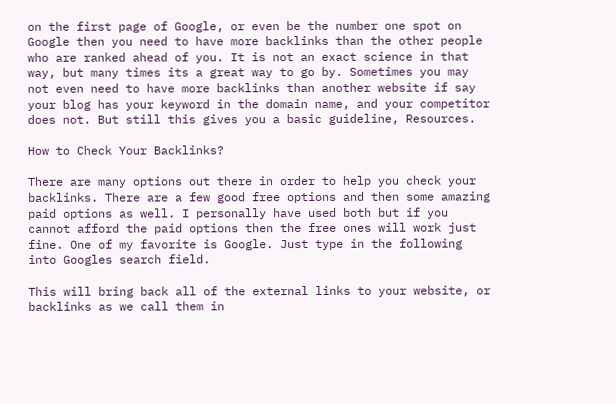on the first page of Google, or even be the number one spot on Google then you need to have more backlinks than the other people who are ranked ahead of you. It is not an exact science in that way, but many times its a great way to go by. Sometimes you may not even need to have more backlinks than another website if say your blog has your keyword in the domain name, and your competitor does not. But still this gives you a basic guideline, Resources.

How to Check Your Backlinks?

There are many options out there in order to help you check your backlinks. There are a few good free options and then some amazing paid options as well. I personally have used both but if you cannot afford the paid options then the free ones will work just fine. One of my favorite is Google. Just type in the following into Googles search field.

This will bring back all of the external links to your website, or backlinks as we call them in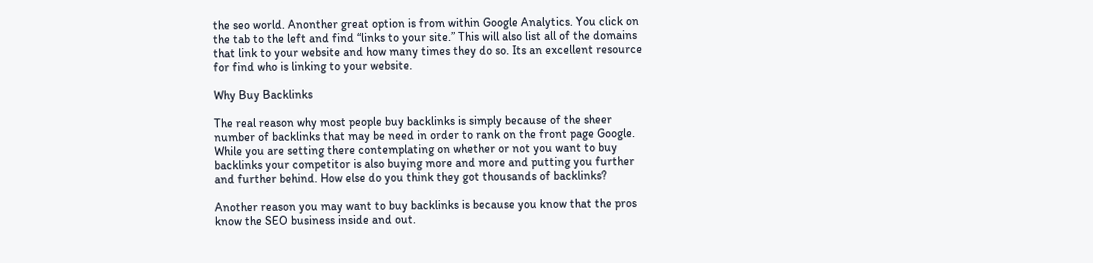the seo world. Anonther great option is from within Google Analytics. You click on the tab to the left and find “links to your site.” This will also list all of the domains that link to your website and how many times they do so. Its an excellent resource for find who is linking to your website.

Why Buy Backlinks

The real reason why most people buy backlinks is simply because of the sheer number of backlinks that may be need in order to rank on the front page Google. While you are setting there contemplating on whether or not you want to buy backlinks your competitor is also buying more and more and putting you further and further behind. How else do you think they got thousands of backlinks?

Another reason you may want to buy backlinks is because you know that the pros know the SEO business inside and out.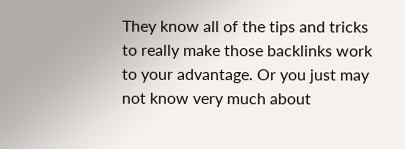They know all of the tips and tricks to really make those backlinks work to your advantage. Or you just may not know very much about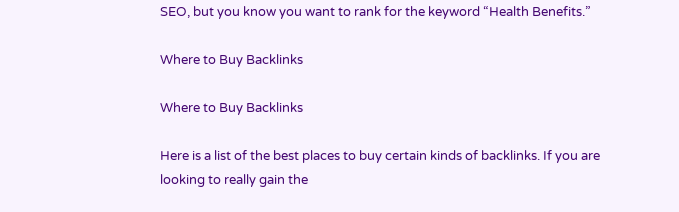SEO, but you know you want to rank for the keyword “Health Benefits.”

Where to Buy Backlinks

Where to Buy Backlinks

Here is a list of the best places to buy certain kinds of backlinks. If you are looking to really gain the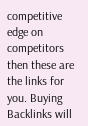competitive edge on competitors then these are the links for you. Buying Backlinks will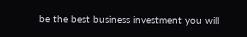be the best business investment you will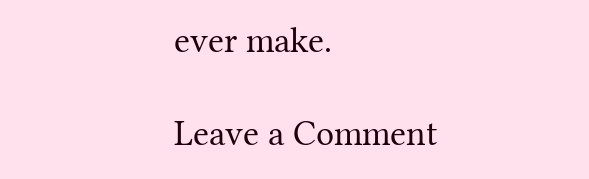ever make.

Leave a Comment